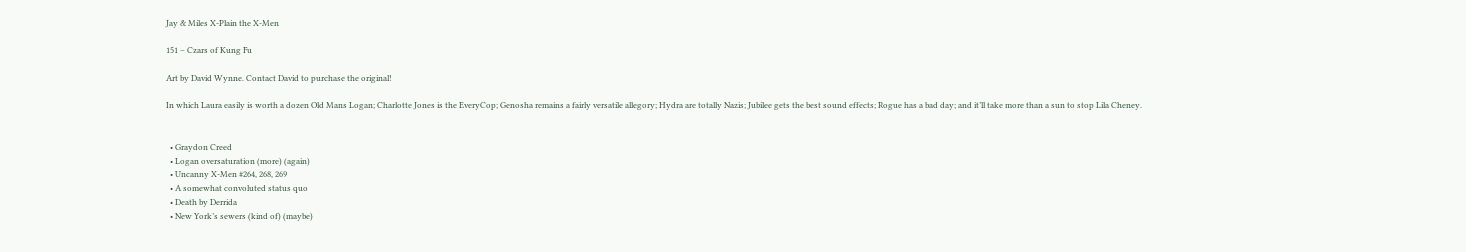Jay & Miles X-Plain the X-Men

151 – Czars of Kung Fu

Art by David Wynne. Contact David to purchase the original!

In which Laura easily is worth a dozen Old Mans Logan; Charlotte Jones is the EveryCop; Genosha remains a fairly versatile allegory; Hydra are totally Nazis; Jubilee gets the best sound effects; Rogue has a bad day; and it’ll take more than a sun to stop Lila Cheney.


  • Graydon Creed
  • Logan oversaturation (more) (again)
  • Uncanny X-Men #264, 268, 269
  • A somewhat convoluted status quo
  • Death by Derrida
  • New York’s sewers (kind of) (maybe)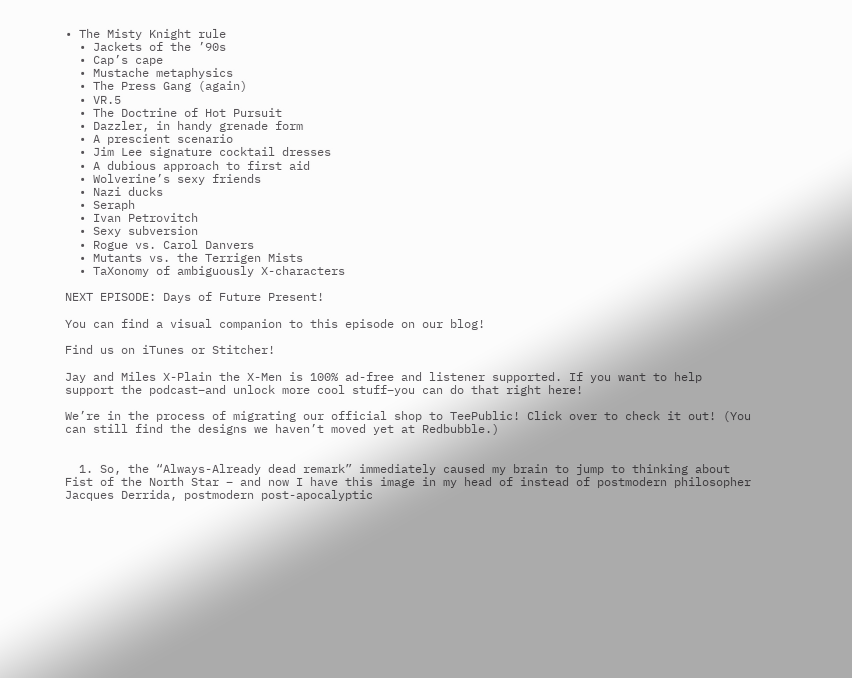• The Misty Knight rule
  • Jackets of the ’90s
  • Cap’s cape
  • Mustache metaphysics
  • The Press Gang (again)
  • VR.5
  • The Doctrine of Hot Pursuit
  • Dazzler, in handy grenade form
  • A prescient scenario
  • Jim Lee signature cocktail dresses
  • A dubious approach to first aid
  • Wolverine’s sexy friends
  • Nazi ducks
  • Seraph
  • Ivan Petrovitch
  • Sexy subversion
  • Rogue vs. Carol Danvers
  • Mutants vs. the Terrigen Mists
  • TaXonomy of ambiguously X-characters

NEXT EPISODE: Days of Future Present!

You can find a visual companion to this episode on our blog!

Find us on iTunes or Stitcher!

Jay and Miles X-Plain the X-Men is 100% ad-free and listener supported. If you want to help support the podcast–and unlock more cool stuff–you can do that right here!

We’re in the process of migrating our official shop to TeePublic! Click over to check it out! (You can still find the designs we haven’t moved yet at Redbubble.)


  1. So, the “Always-Already dead remark” immediately caused my brain to jump to thinking about Fist of the North Star – and now I have this image in my head of instead of postmodern philosopher Jacques Derrida, postmodern post-apocalyptic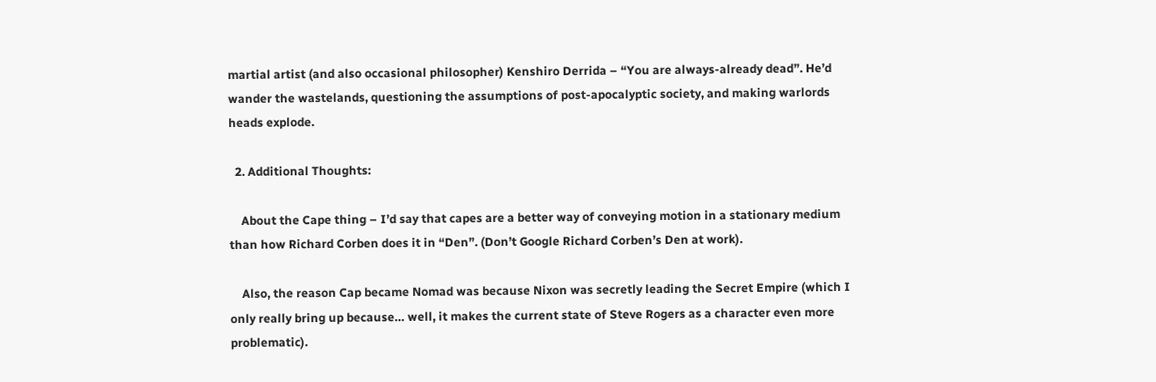martial artist (and also occasional philosopher) Kenshiro Derrida – “You are always-already dead”. He’d wander the wastelands, questioning the assumptions of post-apocalyptic society, and making warlords heads explode.

  2. Additional Thoughts:

    About the Cape thing – I’d say that capes are a better way of conveying motion in a stationary medium than how Richard Corben does it in “Den”. (Don’t Google Richard Corben’s Den at work).

    Also, the reason Cap became Nomad was because Nixon was secretly leading the Secret Empire (which I only really bring up because… well, it makes the current state of Steve Rogers as a character even more problematic).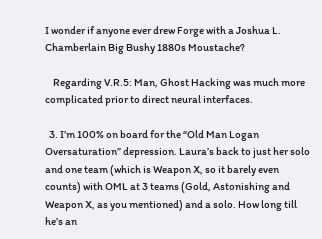I wonder if anyone ever drew Forge with a Joshua L. Chamberlain Big Bushy 1880s Moustache?

    Regarding V.R.5: Man, Ghost Hacking was much more complicated prior to direct neural interfaces.

  3. I’m 100% on board for the “Old Man Logan Oversaturation” depression. Laura’s back to just her solo and one team (which is Weapon X, so it barely even counts) with OML at 3 teams (Gold, Astonishing and Weapon X, as you mentioned) and a solo. How long till he’s an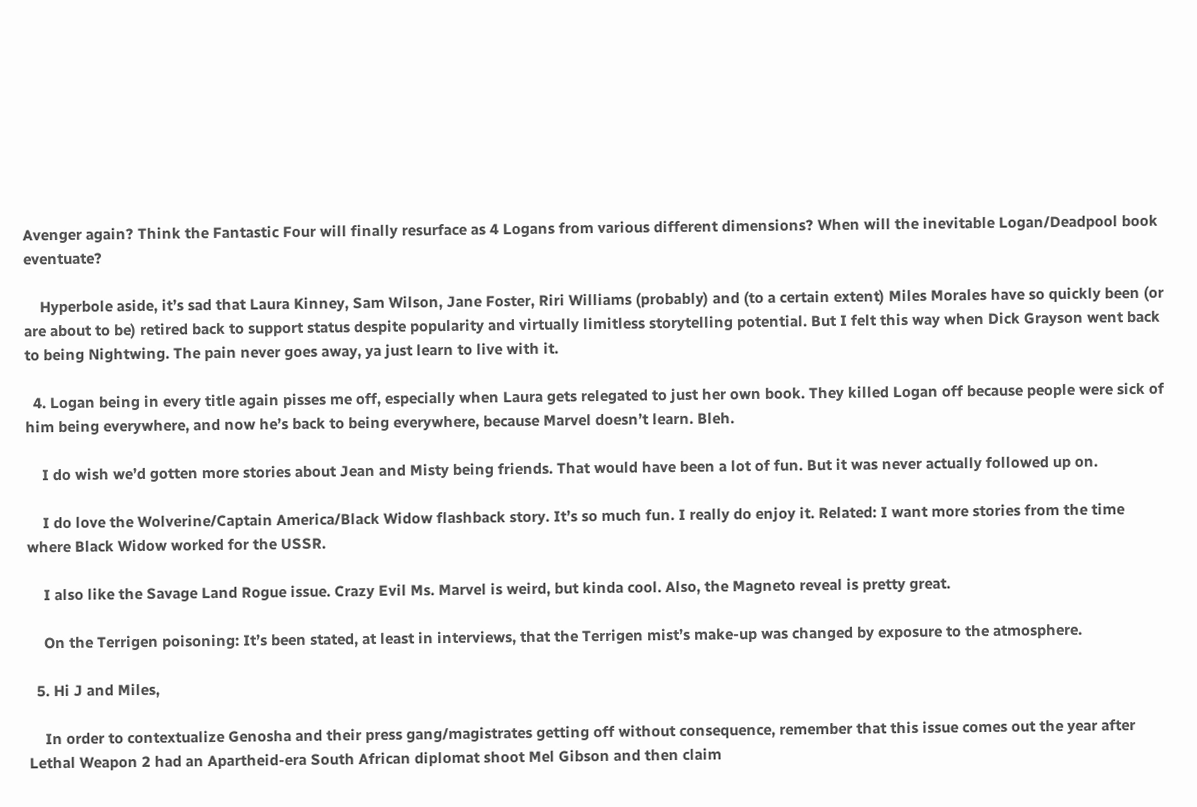Avenger again? Think the Fantastic Four will finally resurface as 4 Logans from various different dimensions? When will the inevitable Logan/Deadpool book eventuate?

    Hyperbole aside, it’s sad that Laura Kinney, Sam Wilson, Jane Foster, Riri Williams (probably) and (to a certain extent) Miles Morales have so quickly been (or are about to be) retired back to support status despite popularity and virtually limitless storytelling potential. But I felt this way when Dick Grayson went back to being Nightwing. The pain never goes away, ya just learn to live with it.

  4. Logan being in every title again pisses me off, especially when Laura gets relegated to just her own book. They killed Logan off because people were sick of him being everywhere, and now he’s back to being everywhere, because Marvel doesn’t learn. Bleh.

    I do wish we’d gotten more stories about Jean and Misty being friends. That would have been a lot of fun. But it was never actually followed up on.

    I do love the Wolverine/Captain America/Black Widow flashback story. It’s so much fun. I really do enjoy it. Related: I want more stories from the time where Black Widow worked for the USSR.

    I also like the Savage Land Rogue issue. Crazy Evil Ms. Marvel is weird, but kinda cool. Also, the Magneto reveal is pretty great.

    On the Terrigen poisoning: It’s been stated, at least in interviews, that the Terrigen mist’s make-up was changed by exposure to the atmosphere.

  5. Hi J and Miles,

    In order to contextualize Genosha and their press gang/magistrates getting off without consequence, remember that this issue comes out the year after Lethal Weapon 2 had an Apartheid-era South African diplomat shoot Mel Gibson and then claim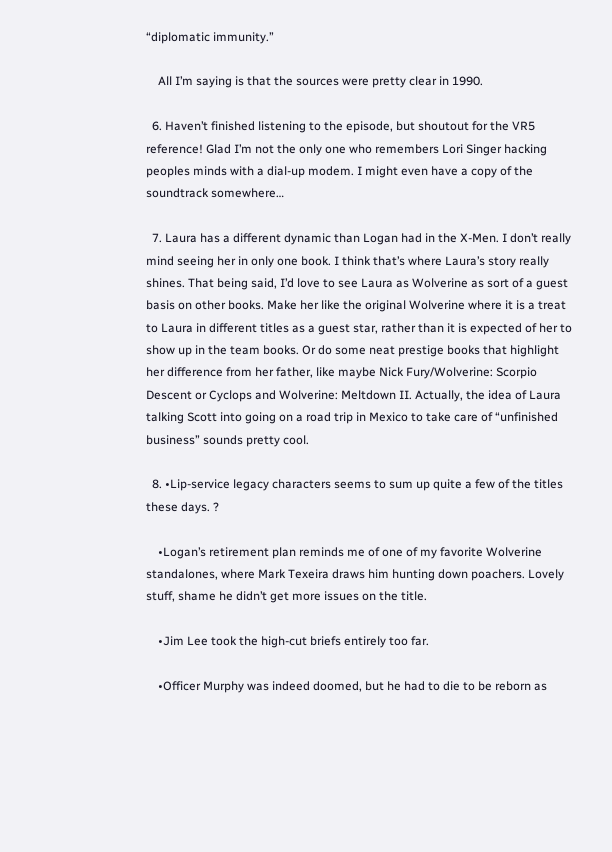“diplomatic immunity.”

    All I’m saying is that the sources were pretty clear in 1990.

  6. Haven’t finished listening to the episode, but shoutout for the VR5 reference! Glad I’m not the only one who remembers Lori Singer hacking peoples minds with a dial-up modem. I might even have a copy of the soundtrack somewhere…

  7. Laura has a different dynamic than Logan had in the X-Men. I don’t really mind seeing her in only one book. I think that’s where Laura’s story really shines. That being said, I’d love to see Laura as Wolverine as sort of a guest basis on other books. Make her like the original Wolverine where it is a treat to Laura in different titles as a guest star, rather than it is expected of her to show up in the team books. Or do some neat prestige books that highlight her difference from her father, like maybe Nick Fury/Wolverine: Scorpio Descent or Cyclops and Wolverine: Meltdown II. Actually, the idea of Laura talking Scott into going on a road trip in Mexico to take care of “unfinished business” sounds pretty cool.

  8. •Lip-service legacy characters seems to sum up quite a few of the titles these days. ?

    •Logan’s retirement plan reminds me of one of my favorite Wolverine standalones, where Mark Texeira draws him hunting down poachers. Lovely stuff, shame he didn’t get more issues on the title.

    •Jim Lee took the high-cut briefs entirely too far.

    •Officer Murphy was indeed doomed, but he had to die to be reborn as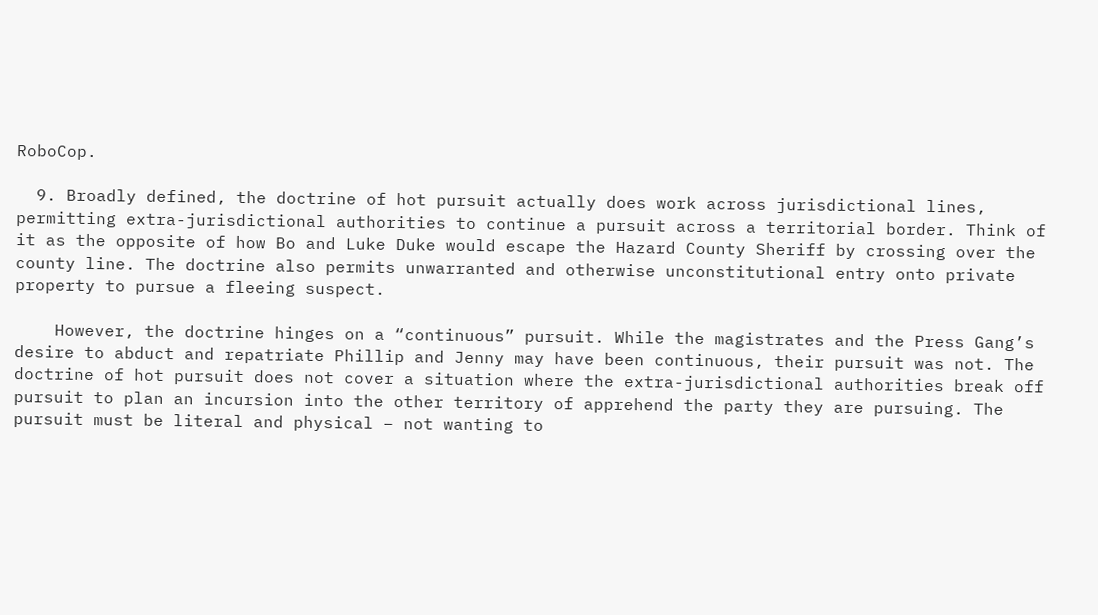RoboCop.

  9. Broadly defined, the doctrine of hot pursuit actually does work across jurisdictional lines, permitting extra-jurisdictional authorities to continue a pursuit across a territorial border. Think of it as the opposite of how Bo and Luke Duke would escape the Hazard County Sheriff by crossing over the county line. The doctrine also permits unwarranted and otherwise unconstitutional entry onto private property to pursue a fleeing suspect.

    However, the doctrine hinges on a “continuous” pursuit. While the magistrates and the Press Gang’s desire to abduct and repatriate Phillip and Jenny may have been continuous, their pursuit was not. The doctrine of hot pursuit does not cover a situation where the extra-jurisdictional authorities break off pursuit to plan an incursion into the other territory of apprehend the party they are pursuing. The pursuit must be literal and physical – not wanting to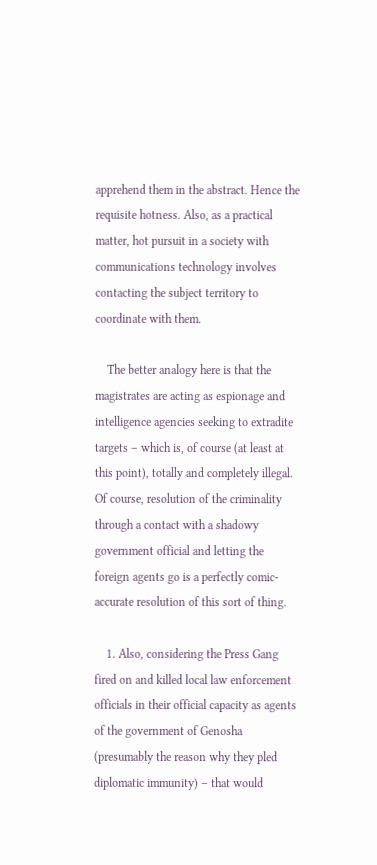apprehend them in the abstract. Hence the requisite hotness. Also, as a practical matter, hot pursuit in a society with communications technology involves contacting the subject territory to coordinate with them.

    The better analogy here is that the magistrates are acting as espionage and intelligence agencies seeking to extradite targets – which is, of course (at least at this point), totally and completely illegal. Of course, resolution of the criminality through a contact with a shadowy government official and letting the foreign agents go is a perfectly comic-accurate resolution of this sort of thing.

    1. Also, considering the Press Gang fired on and killed local law enforcement officials in their official capacity as agents of the government of Genosha (presumably the reason why they pled diplomatic immunity) – that would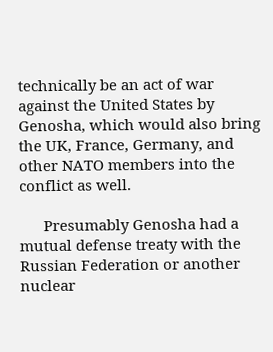technically be an act of war against the United States by Genosha, which would also bring the UK, France, Germany, and other NATO members into the conflict as well.

      Presumably Genosha had a mutual defense treaty with the Russian Federation or another nuclear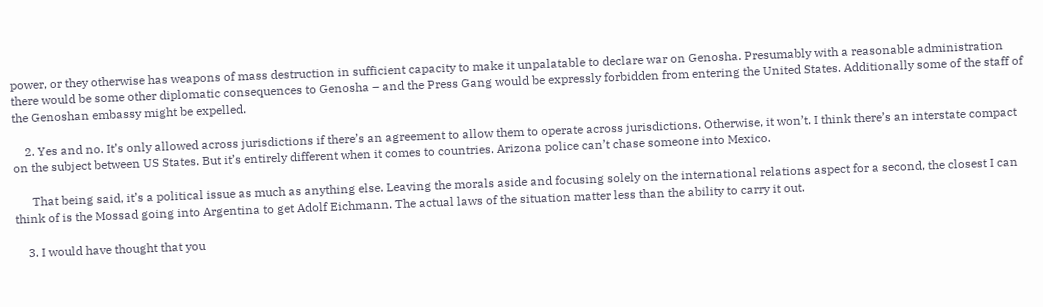power, or they otherwise has weapons of mass destruction in sufficient capacity to make it unpalatable to declare war on Genosha. Presumably with a reasonable administration there would be some other diplomatic consequences to Genosha – and the Press Gang would be expressly forbidden from entering the United States. Additionally some of the staff of the Genoshan embassy might be expelled.

    2. Yes and no. It’s only allowed across jurisdictions if there’s an agreement to allow them to operate across jurisdictions. Otherwise, it won’t. I think there’s an interstate compact on the subject between US States. But it’s entirely different when it comes to countries. Arizona police can’t chase someone into Mexico.

      That being said, it’s a political issue as much as anything else. Leaving the morals aside and focusing solely on the international relations aspect for a second, the closest I can think of is the Mossad going into Argentina to get Adolf Eichmann. The actual laws of the situation matter less than the ability to carry it out.

    3. I would have thought that you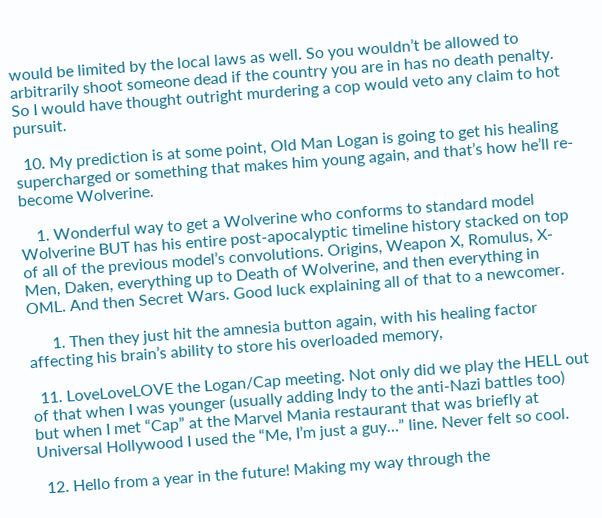would be limited by the local laws as well. So you wouldn’t be allowed to arbitrarily shoot someone dead if the country you are in has no death penalty. So I would have thought outright murdering a cop would veto any claim to hot pursuit.

  10. My prediction is at some point, Old Man Logan is going to get his healing supercharged or something that makes him young again, and that’s how he’ll re-become Wolverine.

    1. Wonderful way to get a Wolverine who conforms to standard model Wolverine BUT has his entire post-apocalyptic timeline history stacked on top of all of the previous model’s convolutions. Origins, Weapon X, Romulus, X-Men, Daken, everything up to Death of Wolverine, and then everything in OML. And then Secret Wars. Good luck explaining all of that to a newcomer.

      1. Then they just hit the amnesia button again, with his healing factor affecting his brain’s ability to store his overloaded memory,

  11. LoveLoveLOVE the Logan/Cap meeting. Not only did we play the HELL out of that when I was younger (usually adding Indy to the anti-Nazi battles too) but when I met “Cap” at the Marvel Mania restaurant that was briefly at Universal Hollywood I used the “Me, I’m just a guy…” line. Never felt so cool.

  12. Hello from a year in the future! Making my way through the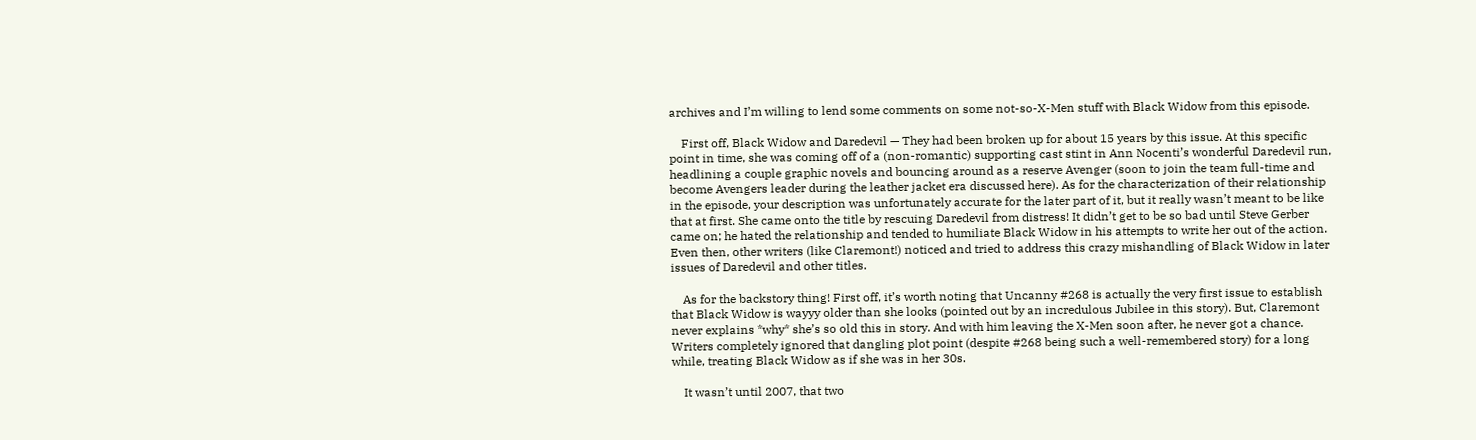archives and I’m willing to lend some comments on some not-so-X-Men stuff with Black Widow from this episode.

    First off, Black Widow and Daredevil — They had been broken up for about 15 years by this issue. At this specific point in time, she was coming off of a (non-romantic) supporting cast stint in Ann Nocenti’s wonderful Daredevil run, headlining a couple graphic novels and bouncing around as a reserve Avenger (soon to join the team full-time and become Avengers leader during the leather jacket era discussed here). As for the characterization of their relationship in the episode, your description was unfortunately accurate for the later part of it, but it really wasn’t meant to be like that at first. She came onto the title by rescuing Daredevil from distress! It didn’t get to be so bad until Steve Gerber came on; he hated the relationship and tended to humiliate Black Widow in his attempts to write her out of the action. Even then, other writers (like Claremont!) noticed and tried to address this crazy mishandling of Black Widow in later issues of Daredevil and other titles.

    As for the backstory thing! First off, it’s worth noting that Uncanny #268 is actually the very first issue to establish that Black Widow is wayyy older than she looks (pointed out by an incredulous Jubilee in this story). But, Claremont never explains *why* she’s so old this in story. And with him leaving the X-Men soon after, he never got a chance. Writers completely ignored that dangling plot point (despite #268 being such a well-remembered story) for a long while, treating Black Widow as if she was in her 30s.

    It wasn’t until 2007, that two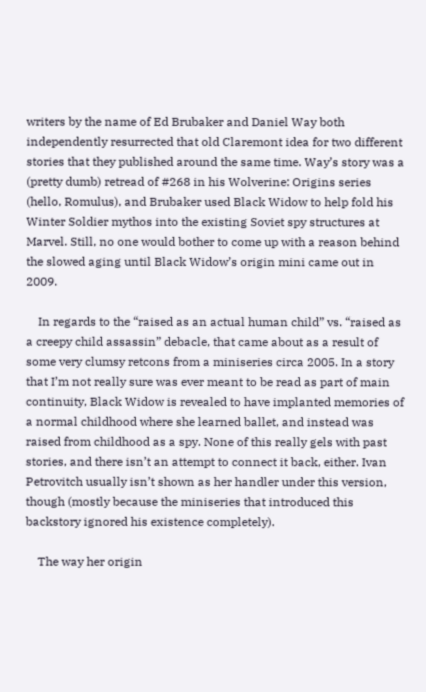writers by the name of Ed Brubaker and Daniel Way both independently resurrected that old Claremont idea for two different stories that they published around the same time. Way’s story was a (pretty dumb) retread of #268 in his Wolverine: Origins series (hello, Romulus), and Brubaker used Black Widow to help fold his Winter Soldier mythos into the existing Soviet spy structures at Marvel. Still, no one would bother to come up with a reason behind the slowed aging until Black Widow’s origin mini came out in 2009.

    In regards to the “raised as an actual human child” vs. “raised as a creepy child assassin” debacle, that came about as a result of some very clumsy retcons from a miniseries circa 2005. In a story that I’m not really sure was ever meant to be read as part of main continuity, Black Widow is revealed to have implanted memories of a normal childhood where she learned ballet, and instead was raised from childhood as a spy. None of this really gels with past stories, and there isn’t an attempt to connect it back, either. Ivan Petrovitch usually isn’t shown as her handler under this version, though (mostly because the miniseries that introduced this backstory ignored his existence completely).

    The way her origin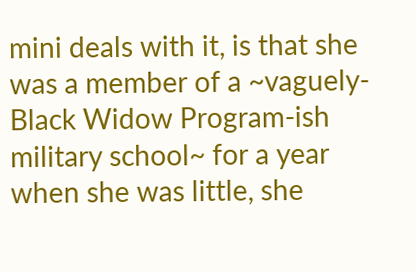mini deals with it, is that she was a member of a ~vaguely-Black Widow Program-ish military school~ for a year when she was little, she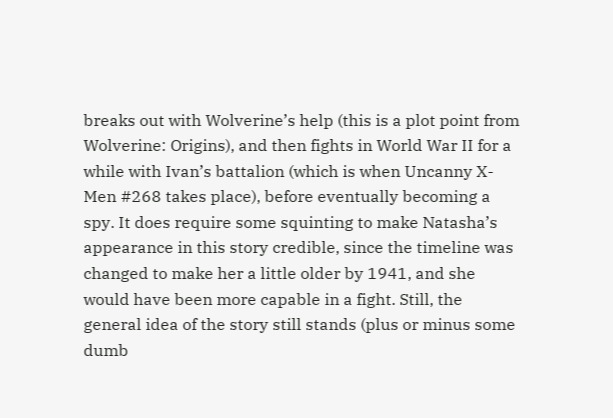breaks out with Wolverine’s help (this is a plot point from Wolverine: Origins), and then fights in World War II for a while with Ivan’s battalion (which is when Uncanny X-Men #268 takes place), before eventually becoming a spy. It does require some squinting to make Natasha’s appearance in this story credible, since the timeline was changed to make her a little older by 1941, and she would have been more capable in a fight. Still, the general idea of the story still stands (plus or minus some dumb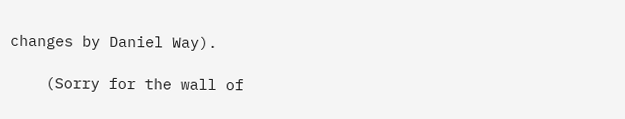changes by Daniel Way).

    (Sorry for the wall of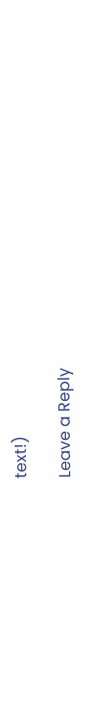text!)

Leave a Reply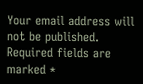Your email address will not be published. Required fields are marked *